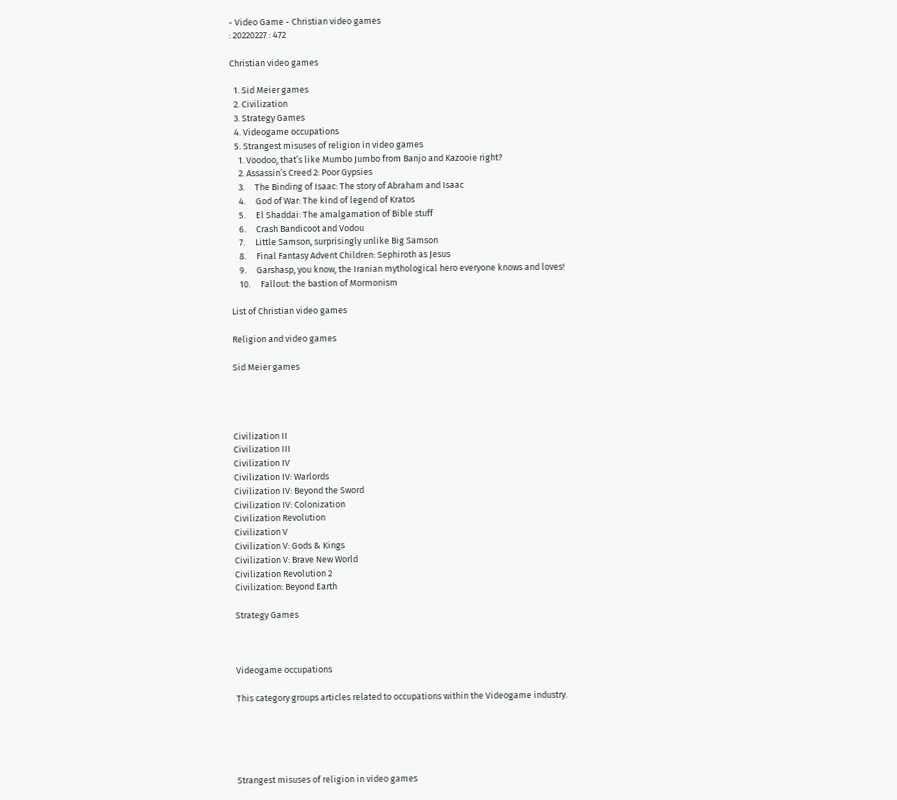- Video Game - Christian video games
: 20220227 : 472

Christian video games

  1. Sid Meier games
  2. Civilization
  3. Strategy Games
  4. Videogame occupations
  5. Strangest misuses of religion in video games
    1. Voodoo, that’s like Mumbo Jumbo from Banjo and Kazooie right?
    2. Assassin’s Creed 2: Poor Gypsies
    3.     The Binding of Isaac: The story of Abraham and Isaac
    4.     God of War: The kind of legend of Kratos
    5.     El Shaddai: The amalgamation of Bible stuff
    6.     Crash Bandicoot and Vodou
    7.     Little Samson, surprisingly unlike Big Samson
    8.     Final Fantasy Advent Children: Sephiroth as Jesus
    9.     Garshasp, you know, the Iranian mythological hero everyone knows and loves!
    10.     Fallout: the bastion of Mormonism

List of Christian video games

Religion and video games

Sid Meier games




Civilization II
Civilization III
Civilization IV
Civilization IV: Warlords
Civilization IV: Beyond the Sword
Civilization IV: Colonization
Civilization Revolution
Civilization V
Civilization V: Gods & Kings
Civilization V: Brave New World
Civilization Revolution 2
Civilization: Beyond Earth

Strategy Games



Videogame occupations

This category groups articles related to occupations within the Videogame industry.





Strangest misuses of religion in video games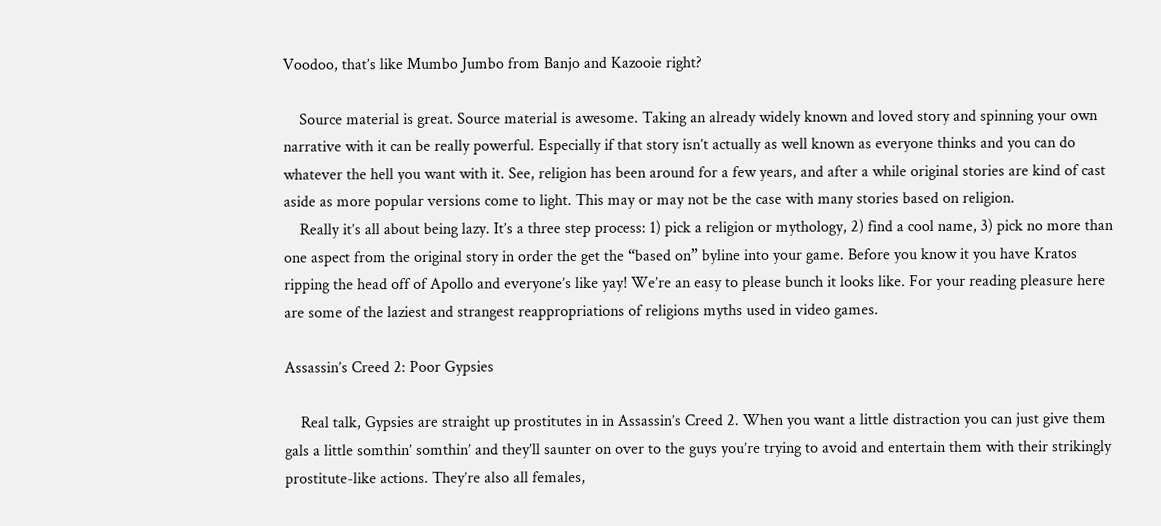Voodoo, that’s like Mumbo Jumbo from Banjo and Kazooie right?

    Source material is great. Source material is awesome. Taking an already widely known and loved story and spinning your own narrative with it can be really powerful. Especially if that story isn’t actually as well known as everyone thinks and you can do whatever the hell you want with it. See, religion has been around for a few years, and after a while original stories are kind of cast aside as more popular versions come to light. This may or may not be the case with many stories based on religion.
    Really it’s all about being lazy. It’s a three step process: 1) pick a religion or mythology, 2) find a cool name, 3) pick no more than one aspect from the original story in order the get the “based on” byline into your game. Before you know it you have Kratos ripping the head off of Apollo and everyone’s like yay! We’re an easy to please bunch it looks like. For your reading pleasure here are some of the laziest and strangest reappropriations of religions myths used in video games.

Assassin’s Creed 2: Poor Gypsies

    Real talk, Gypsies are straight up prostitutes in in Assassin’s Creed 2. When you want a little distraction you can just give them gals a little somthin’ somthin’ and they’ll saunter on over to the guys you’re trying to avoid and entertain them with their strikingly prostitute-like actions. They’re also all females,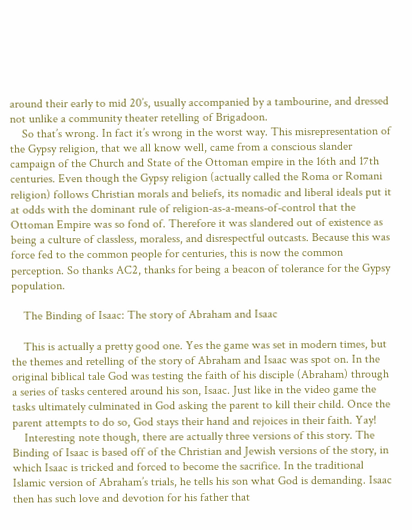around their early to mid 20’s, usually accompanied by a tambourine, and dressed not unlike a community theater retelling of Brigadoon.
    So that’s wrong. In fact it’s wrong in the worst way. This misrepresentation of the Gypsy religion, that we all know well, came from a conscious slander campaign of the Church and State of the Ottoman empire in the 16th and 17th centuries. Even though the Gypsy religion (actually called the Roma or Romani religion) follows Christian morals and beliefs, its nomadic and liberal ideals put it at odds with the dominant rule of religion-as-a-means-of-control that the Ottoman Empire was so fond of. Therefore it was slandered out of existence as being a culture of classless, moraless, and disrespectful outcasts. Because this was force fed to the common people for centuries, this is now the common perception. So thanks AC2, thanks for being a beacon of tolerance for the Gypsy population.

    The Binding of Isaac: The story of Abraham and Isaac

    This is actually a pretty good one. Yes the game was set in modern times, but the themes and retelling of the story of Abraham and Isaac was spot on. In the original biblical tale God was testing the faith of his disciple (Abraham) through a series of tasks centered around his son, Isaac. Just like in the video game the tasks ultimately culminated in God asking the parent to kill their child. Once the parent attempts to do so, God stays their hand and rejoices in their faith. Yay!
    Interesting note though, there are actually three versions of this story. The Binding of Isaac is based off of the Christian and Jewish versions of the story, in which Isaac is tricked and forced to become the sacrifice. In the traditional Islamic version of Abraham’s trials, he tells his son what God is demanding. Isaac then has such love and devotion for his father that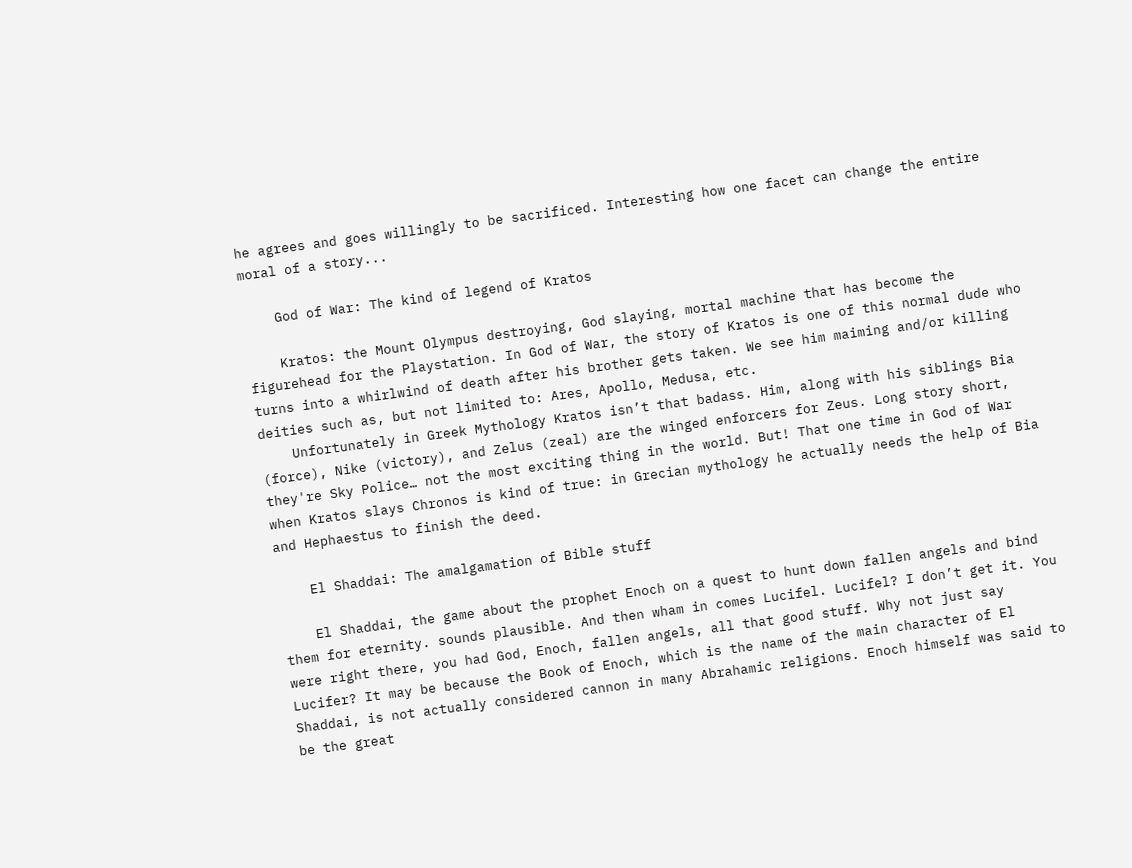he agrees and goes willingly to be sacrificed. Interesting how one facet can change the entire moral of a story...

    God of War: The kind of legend of Kratos

    Kratos: the Mount Olympus destroying, God slaying, mortal machine that has become the figurehead for the Playstation. In God of War, the story of Kratos is one of this normal dude who turns into a whirlwind of death after his brother gets taken. We see him maiming and/or killing deities such as, but not limited to: Ares, Apollo, Medusa, etc.
    Unfortunately in Greek Mythology Kratos isn’t that badass. Him, along with his siblings Bia (force), Nike (victory), and Zelus (zeal) are the winged enforcers for Zeus. Long story short, they're Sky Police… not the most exciting thing in the world. But! That one time in God of War when Kratos slays Chronos is kind of true: in Grecian mythology he actually needs the help of Bia and Hephaestus to finish the deed.

    El Shaddai: The amalgamation of Bible stuff

    El Shaddai, the game about the prophet Enoch on a quest to hunt down fallen angels and bind them for eternity. sounds plausible. And then wham in comes Lucifel. Lucifel? I don’t get it. You were right there, you had God, Enoch, fallen angels, all that good stuff. Why not just say Lucifer? It may be because the Book of Enoch, which is the name of the main character of El Shaddai, is not actually considered cannon in many Abrahamic religions. Enoch himself was said to be the great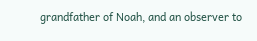grandfather of Noah, and an observer to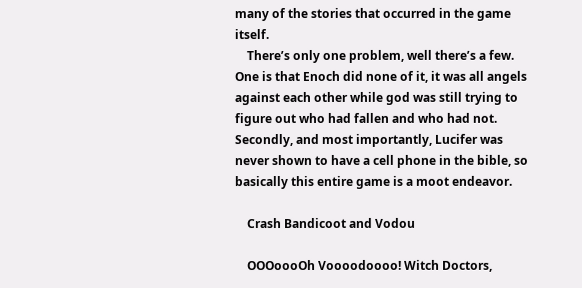many of the stories that occurred in the game itself.
    There’s only one problem, well there’s a few. One is that Enoch did none of it, it was all angels against each other while god was still trying to figure out who had fallen and who had not. Secondly, and most importantly, Lucifer was never shown to have a cell phone in the bible, so basically this entire game is a moot endeavor.

    Crash Bandicoot and Vodou

    OOOoooOh Voooodoooo! Witch Doctors,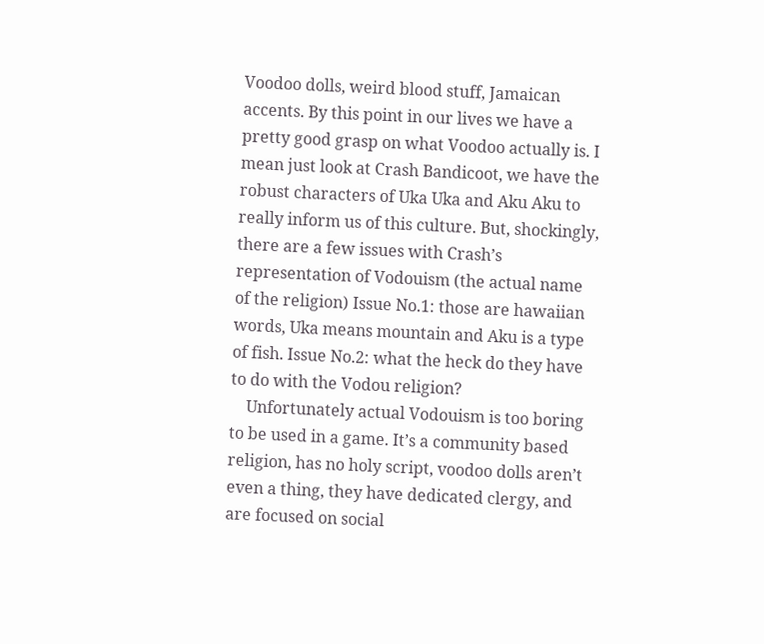Voodoo dolls, weird blood stuff, Jamaican accents. By this point in our lives we have a pretty good grasp on what Voodoo actually is. I mean just look at Crash Bandicoot, we have the robust characters of Uka Uka and Aku Aku to really inform us of this culture. But, shockingly, there are a few issues with Crash’s representation of Vodouism (the actual name of the religion) Issue No.1: those are hawaiian words, Uka means mountain and Aku is a type of fish. Issue No.2: what the heck do they have to do with the Vodou religion?
    Unfortunately actual Vodouism is too boring to be used in a game. It’s a community based religion, has no holy script, voodoo dolls aren’t even a thing, they have dedicated clergy, and are focused on social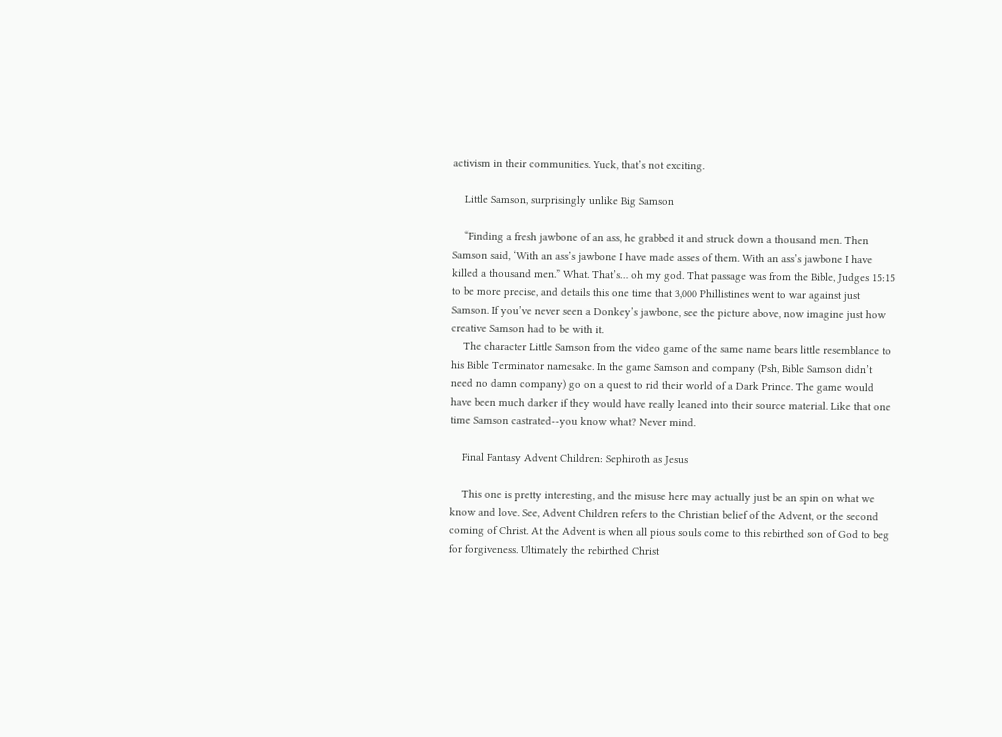activism in their communities. Yuck, that’s not exciting.

    Little Samson, surprisingly unlike Big Samson

    “Finding a fresh jawbone of an ass, he grabbed it and struck down a thousand men. Then Samson said, ‘With an ass’s jawbone I have made asses of them. With an ass’s jawbone I have killed a thousand men.” What. That’s… oh my god. That passage was from the Bible, Judges 15:15 to be more precise, and details this one time that 3,000 Phillistines went to war against just Samson. If you’ve never seen a Donkey’s jawbone, see the picture above, now imagine just how creative Samson had to be with it.
    The character Little Samson from the video game of the same name bears little resemblance to his Bible Terminator namesake. In the game Samson and company (Psh, Bible Samson didn’t need no damn company) go on a quest to rid their world of a Dark Prince. The game would have been much darker if they would have really leaned into their source material. Like that one time Samson castrated--you know what? Never mind.

    Final Fantasy Advent Children: Sephiroth as Jesus

    This one is pretty interesting, and the misuse here may actually just be an spin on what we know and love. See, Advent Children refers to the Christian belief of the Advent, or the second coming of Christ. At the Advent is when all pious souls come to this rebirthed son of God to beg for forgiveness. Ultimately the rebirthed Christ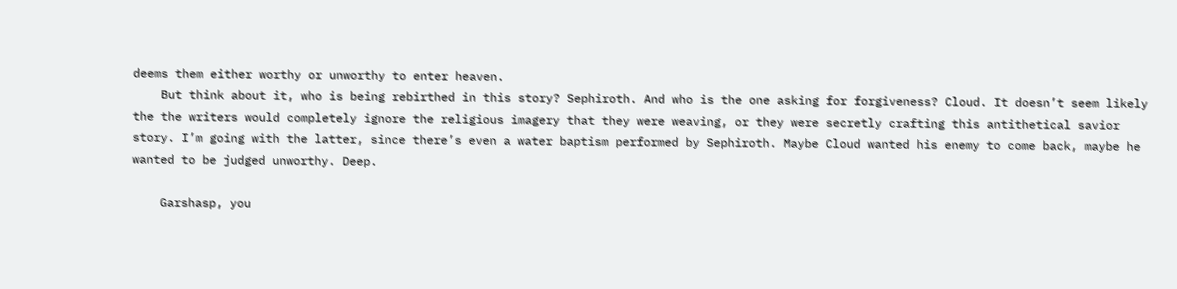deems them either worthy or unworthy to enter heaven.
    But think about it, who is being rebirthed in this story? Sephiroth. And who is the one asking for forgiveness? Cloud. It doesn’t seem likely the the writers would completely ignore the religious imagery that they were weaving, or they were secretly crafting this antithetical savior story. I’m going with the latter, since there’s even a water baptism performed by Sephiroth. Maybe Cloud wanted his enemy to come back, maybe he wanted to be judged unworthy. Deep.

    Garshasp, you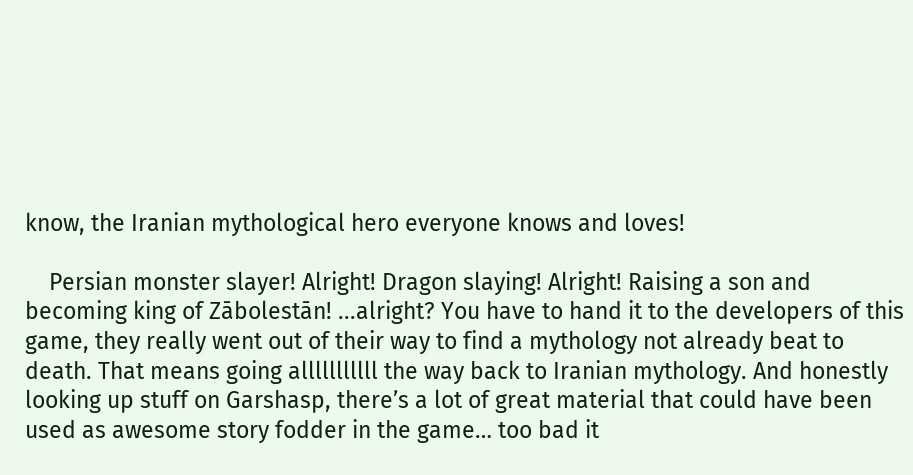know, the Iranian mythological hero everyone knows and loves!

    Persian monster slayer! Alright! Dragon slaying! Alright! Raising a son and becoming king of Zābolestān! ...alright? You have to hand it to the developers of this game, they really went out of their way to find a mythology not already beat to death. That means going alllllllllll the way back to Iranian mythology. And honestly looking up stuff on Garshasp, there’s a lot of great material that could have been used as awesome story fodder in the game… too bad it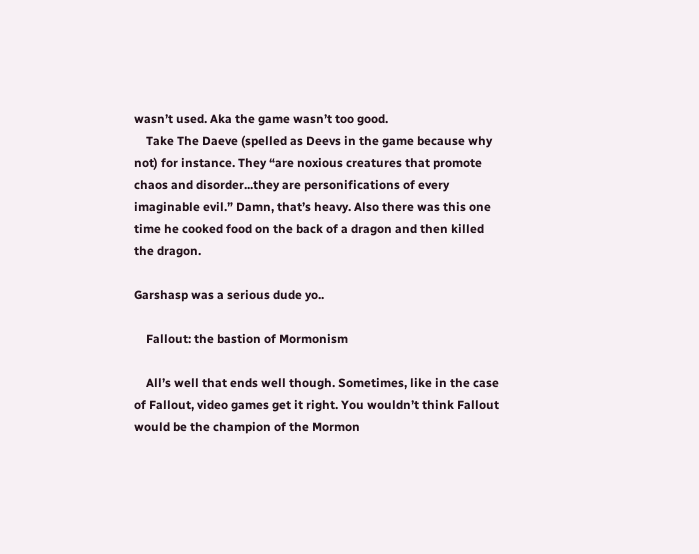wasn’t used. Aka the game wasn’t too good.
    Take The Daeve (spelled as Deevs in the game because why not) for instance. They “are noxious creatures that promote chaos and disorder...they are personifications of every imaginable evil.” Damn, that’s heavy. Also there was this one time he cooked food on the back of a dragon and then killed the dragon.

Garshasp was a serious dude yo..

    Fallout: the bastion of Mormonism

    All’s well that ends well though. Sometimes, like in the case of Fallout, video games get it right. You wouldn’t think Fallout would be the champion of the Mormon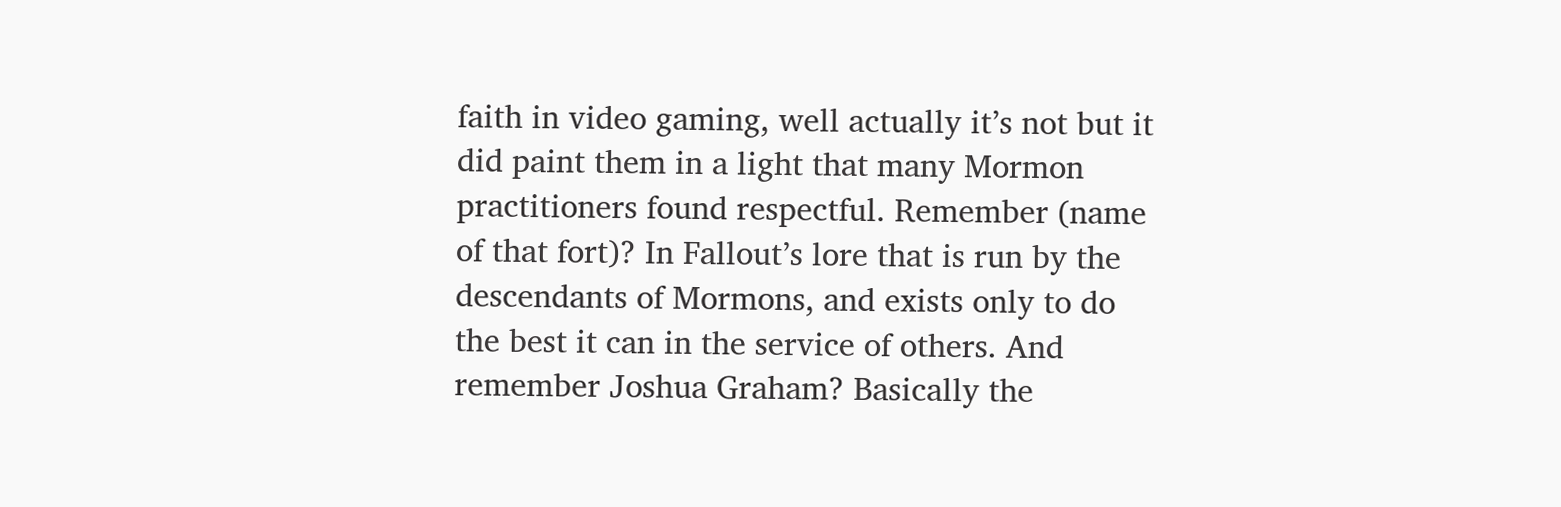faith in video gaming, well actually it’s not but it did paint them in a light that many Mormon practitioners found respectful. Remember (name of that fort)? In Fallout’s lore that is run by the descendants of Mormons, and exists only to do the best it can in the service of others. And remember Joshua Graham? Basically the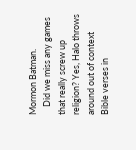Mormon Batman.
    Did we miss any games that really screw up religion? Yes, Halo throws around out of context Bible verses in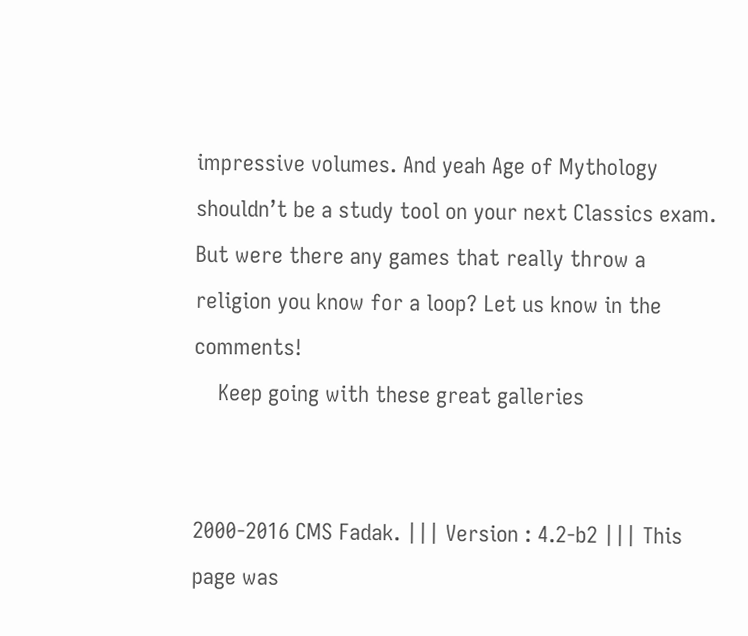impressive volumes. And yeah Age of Mythology shouldn’t be a study tool on your next Classics exam. But were there any games that really throw a religion you know for a loop? Let us know in the comments!
    Keep going with these great galleries


2000-2016 CMS Fadak. ||| Version : 4.2-b2 ||| This page was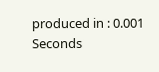produced in : 0.001 Seconds